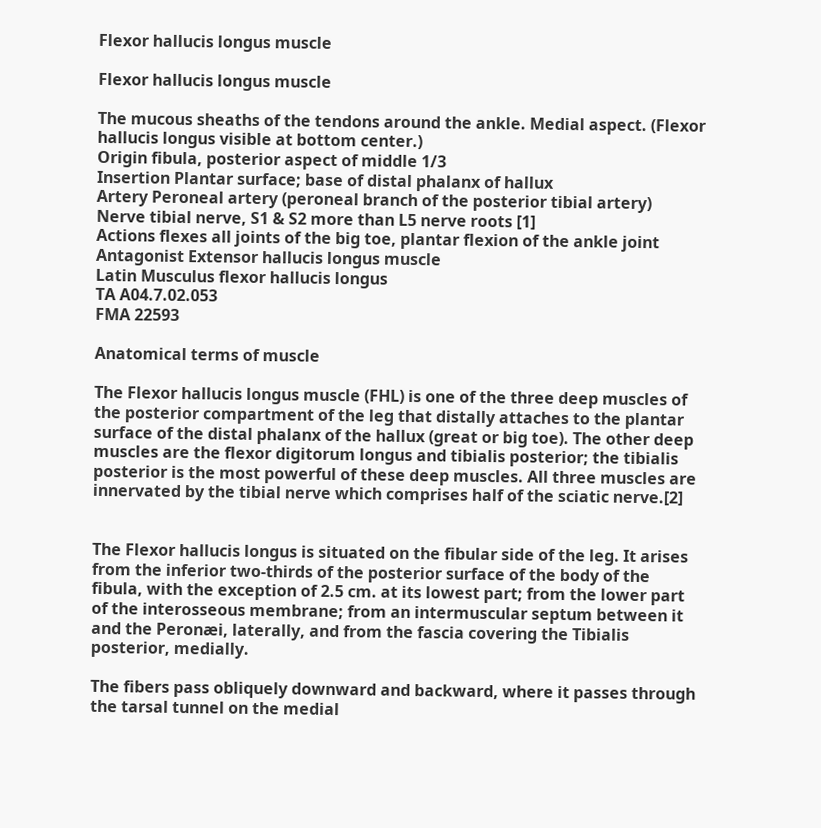Flexor hallucis longus muscle

Flexor hallucis longus muscle

The mucous sheaths of the tendons around the ankle. Medial aspect. (Flexor hallucis longus visible at bottom center.)
Origin fibula, posterior aspect of middle 1/3
Insertion Plantar surface; base of distal phalanx of hallux
Artery Peroneal artery (peroneal branch of the posterior tibial artery)
Nerve tibial nerve, S1 & S2 more than L5 nerve roots [1]
Actions flexes all joints of the big toe, plantar flexion of the ankle joint
Antagonist Extensor hallucis longus muscle
Latin Musculus flexor hallucis longus
TA A04.7.02.053
FMA 22593

Anatomical terms of muscle

The Flexor hallucis longus muscle (FHL) is one of the three deep muscles of the posterior compartment of the leg that distally attaches to the plantar surface of the distal phalanx of the hallux (great or big toe). The other deep muscles are the flexor digitorum longus and tibialis posterior; the tibialis posterior is the most powerful of these deep muscles. All three muscles are innervated by the tibial nerve which comprises half of the sciatic nerve.[2]


The Flexor hallucis longus is situated on the fibular side of the leg. It arises from the inferior two-thirds of the posterior surface of the body of the fibula, with the exception of 2.5 cm. at its lowest part; from the lower part of the interosseous membrane; from an intermuscular septum between it and the Peronæi, laterally, and from the fascia covering the Tibialis posterior, medially.

The fibers pass obliquely downward and backward, where it passes through the tarsal tunnel on the medial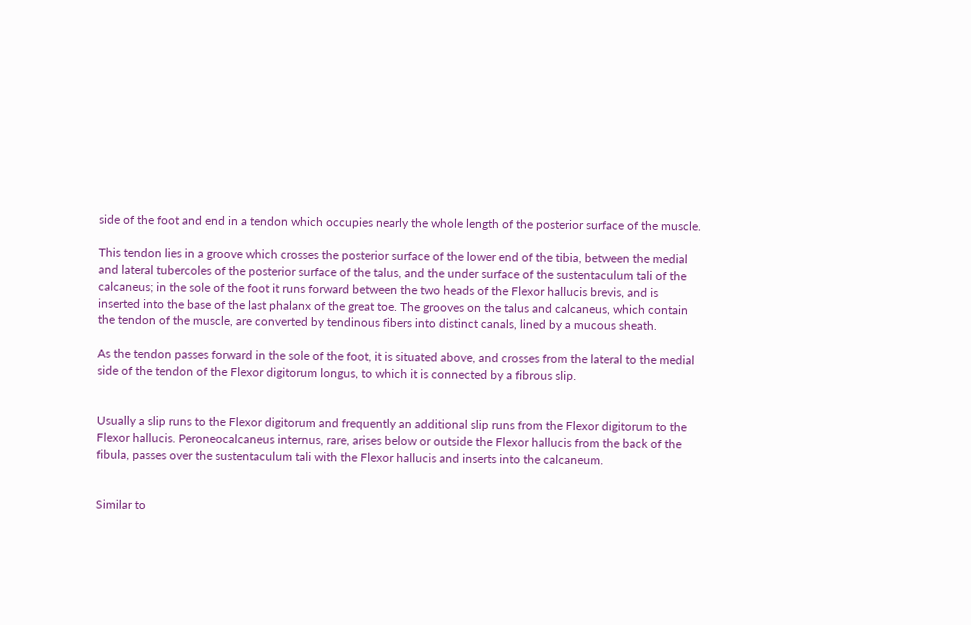side of the foot and end in a tendon which occupies nearly the whole length of the posterior surface of the muscle.

This tendon lies in a groove which crosses the posterior surface of the lower end of the tibia, between the medial and lateral tubercoles of the posterior surface of the talus, and the under surface of the sustentaculum tali of the calcaneus; in the sole of the foot it runs forward between the two heads of the Flexor hallucis brevis, and is inserted into the base of the last phalanx of the great toe. The grooves on the talus and calcaneus, which contain the tendon of the muscle, are converted by tendinous fibers into distinct canals, lined by a mucous sheath.

As the tendon passes forward in the sole of the foot, it is situated above, and crosses from the lateral to the medial side of the tendon of the Flexor digitorum longus, to which it is connected by a fibrous slip.


Usually a slip runs to the Flexor digitorum and frequently an additional slip runs from the Flexor digitorum to the Flexor hallucis. Peroneocalcaneus internus, rare, arises below or outside the Flexor hallucis from the back of the fibula, passes over the sustentaculum tali with the Flexor hallucis and inserts into the calcaneum.


Similar to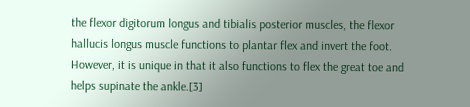the flexor digitorum longus and tibialis posterior muscles, the flexor hallucis longus muscle functions to plantar flex and invert the foot. However, it is unique in that it also functions to flex the great toe and helps supinate the ankle.[3]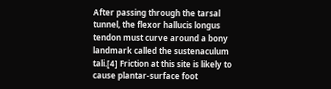After passing through the tarsal tunnel, the flexor hallucis longus tendon must curve around a bony landmark called the sustenaculum tali.[4] Friction at this site is likely to cause plantar-surface foot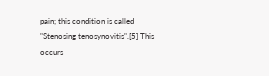pain; this condition is called "Stenosing tenosynovitis".[5] This occurs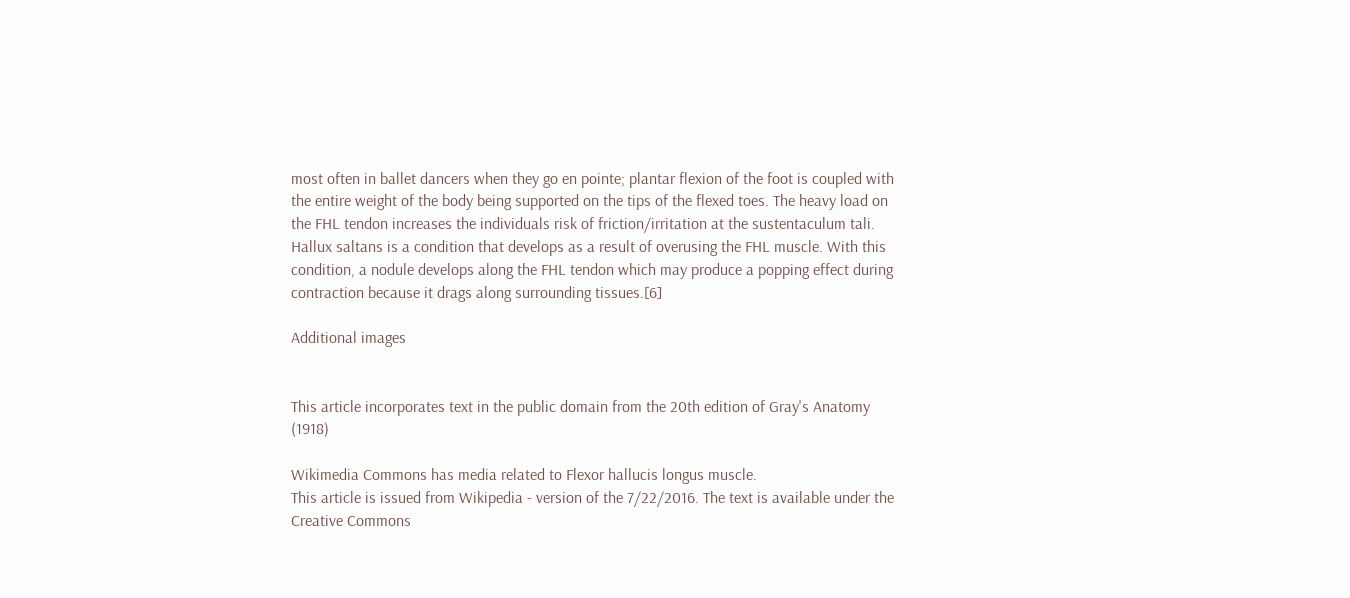most often in ballet dancers when they go en pointe; plantar flexion of the foot is coupled with the entire weight of the body being supported on the tips of the flexed toes. The heavy load on the FHL tendon increases the individuals risk of friction/irritation at the sustentaculum tali. Hallux saltans is a condition that develops as a result of overusing the FHL muscle. With this condition, a nodule develops along the FHL tendon which may produce a popping effect during contraction because it drags along surrounding tissues.[6]

Additional images


This article incorporates text in the public domain from the 20th edition of Gray's Anatomy (1918)

Wikimedia Commons has media related to Flexor hallucis longus muscle.
This article is issued from Wikipedia - version of the 7/22/2016. The text is available under the Creative Commons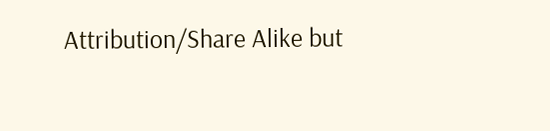Attribution/Share Alike but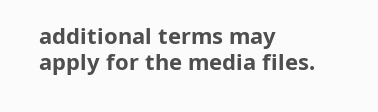additional terms may apply for the media files.